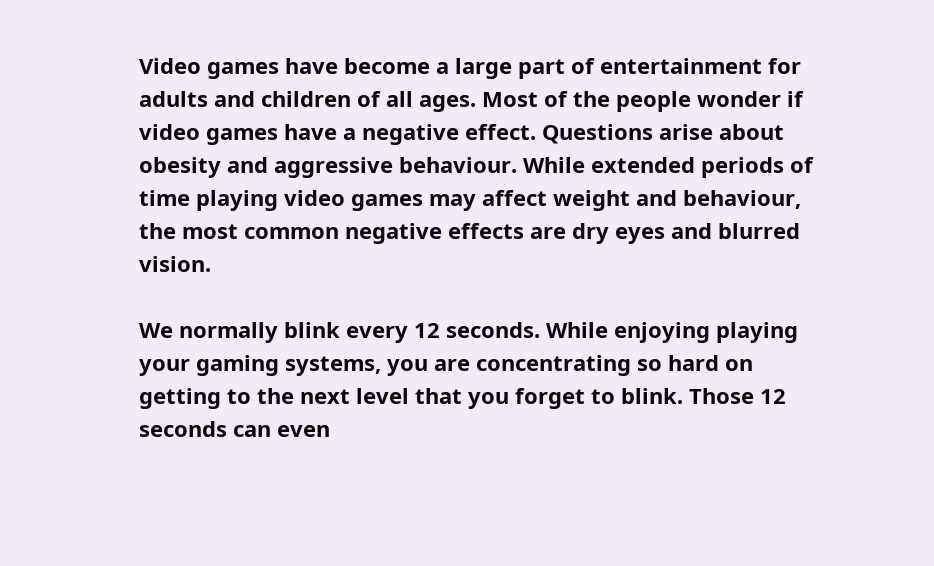Video games have become a large part of entertainment for adults and children of all ages. Most of the people wonder if video games have a negative effect. Questions arise about obesity and aggressive behaviour. While extended periods of time playing video games may affect weight and behaviour, the most common negative effects are dry eyes and blurred vision.

We normally blink every 12 seconds. While enjoying playing your gaming systems, you are concentrating so hard on getting to the next level that you forget to blink. Those 12 seconds can even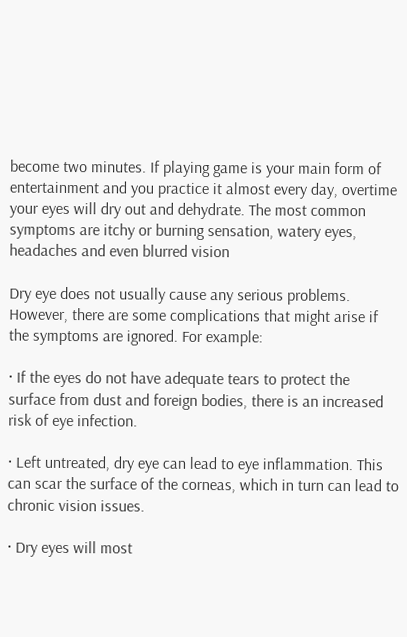become two minutes. If playing game is your main form of entertainment and you practice it almost every day, overtime your eyes will dry out and dehydrate. The most common symptoms are itchy or burning sensation, watery eyes, headaches and even blurred vision

Dry eye does not usually cause any serious problems. However, there are some complications that might arise if the symptoms are ignored. For example:

· If the eyes do not have adequate tears to protect the surface from dust and foreign bodies, there is an increased risk of eye infection.

· Left untreated, dry eye can lead to eye inflammation. This can scar the surface of the corneas, which in turn can lead to chronic vision issues.

· Dry eyes will most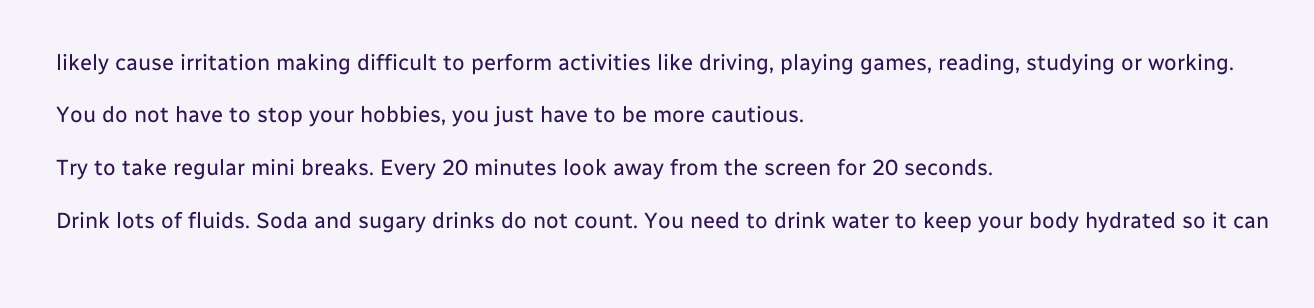likely cause irritation making difficult to perform activities like driving, playing games, reading, studying or working.

You do not have to stop your hobbies, you just have to be more cautious.

Try to take regular mini breaks. Every 20 minutes look away from the screen for 20 seconds.

Drink lots of fluids. Soda and sugary drinks do not count. You need to drink water to keep your body hydrated so it can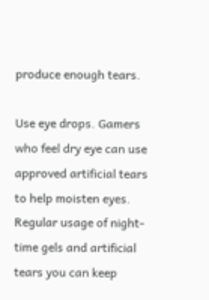produce enough tears.

Use eye drops. Gamers who feel dry eye can use approved artificial tears to help moisten eyes. Regular usage of night-time gels and artificial tears you can keep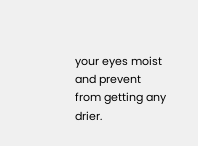your eyes moist and prevent from getting any drier.